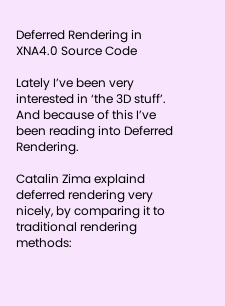Deferred Rendering in XNA4.0 Source Code

Lately I’ve been very interested in ‘the 3D stuff’. And because of this I’ve been reading into Deferred Rendering.

Catalin Zima explaind deferred rendering very nicely, by comparing it to traditional rendering methods: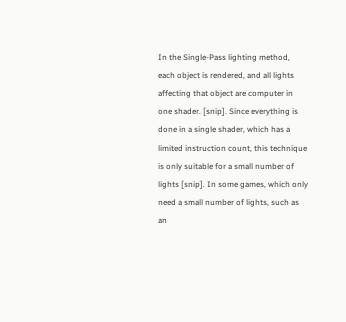In the Single-Pass lighting method, each object is rendered, and all lights affecting that object are computer in one shader. [snip]. Since everything is done in a single shader, which has a limited instruction count, this technique is only suitable for a small number of lights [snip]. In some games, which only need a small number of lights, such as an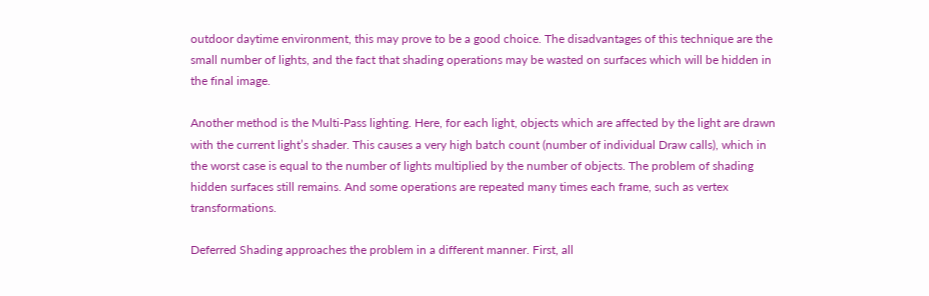outdoor daytime environment, this may prove to be a good choice. The disadvantages of this technique are the small number of lights, and the fact that shading operations may be wasted on surfaces which will be hidden in the final image.

Another method is the Multi-Pass lighting. Here, for each light, objects which are affected by the light are drawn with the current light’s shader. This causes a very high batch count (number of individual Draw calls), which in the worst case is equal to the number of lights multiplied by the number of objects. The problem of shading hidden surfaces still remains. And some operations are repeated many times each frame, such as vertex transformations.

Deferred Shading approaches the problem in a different manner. First, all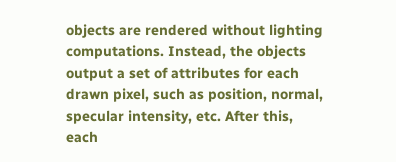objects are rendered without lighting computations. Instead, the objects output a set of attributes for each drawn pixel, such as position, normal, specular intensity, etc. After this, each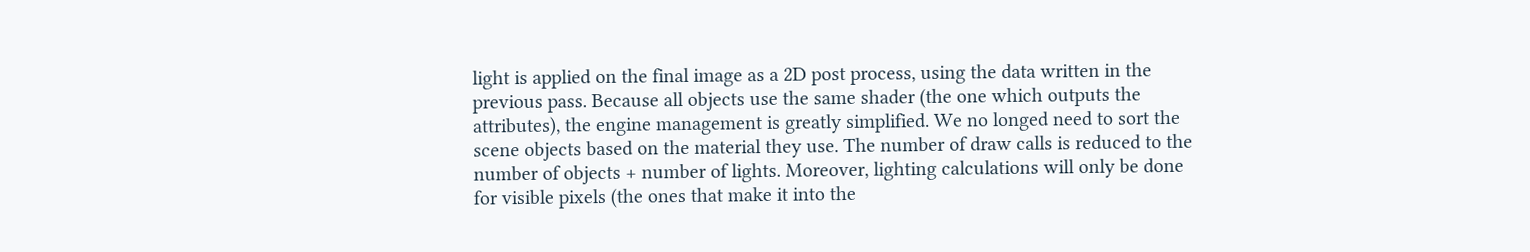light is applied on the final image as a 2D post process, using the data written in the previous pass. Because all objects use the same shader (the one which outputs the attributes), the engine management is greatly simplified. We no longed need to sort the scene objects based on the material they use. The number of draw calls is reduced to the number of objects + number of lights. Moreover, lighting calculations will only be done for visible pixels (the ones that make it into the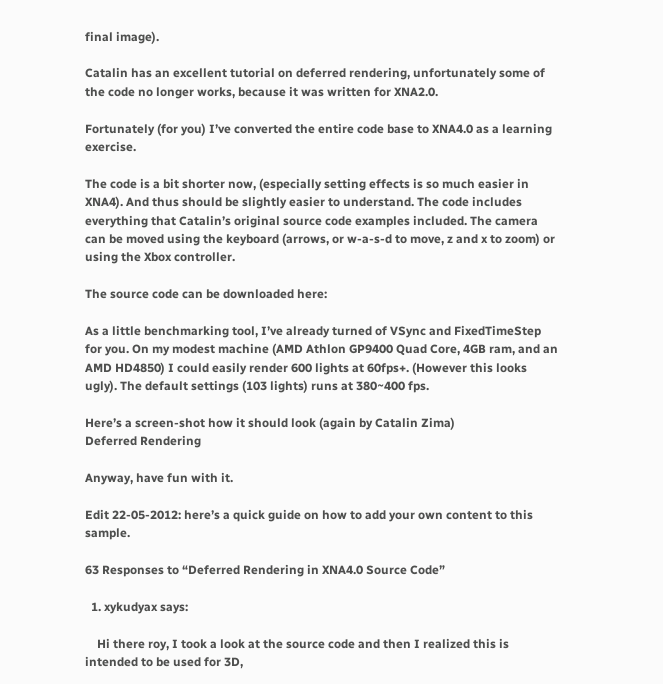final image).

Catalin has an excellent tutorial on deferred rendering, unfortunately some of the code no longer works, because it was written for XNA2.0.

Fortunately (for you) I’ve converted the entire code base to XNA4.0 as a learning exercise.

The code is a bit shorter now, (especially setting effects is so much easier in XNA4). And thus should be slightly easier to understand. The code includes everything that Catalin’s original source code examples included. The camera can be moved using the keyboard (arrows, or w-a-s-d to move, z and x to zoom) or using the Xbox controller.

The source code can be downloaded here:

As a little benchmarking tool, I’ve already turned of VSync and FixedTimeStep for you. On my modest machine (AMD Athlon GP9400 Quad Core, 4GB ram, and an AMD HD4850) I could easily render 600 lights at 60fps+. (However this looks ugly). The default settings (103 lights) runs at 380~400 fps.

Here’s a screen-shot how it should look (again by Catalin Zima)
Deferred Rendering

Anyway, have fun with it.

Edit 22-05-2012: here’s a quick guide on how to add your own content to this sample.

63 Responses to “Deferred Rendering in XNA4.0 Source Code”

  1. xykudyax says:

    Hi there roy, I took a look at the source code and then I realized this is intended to be used for 3D,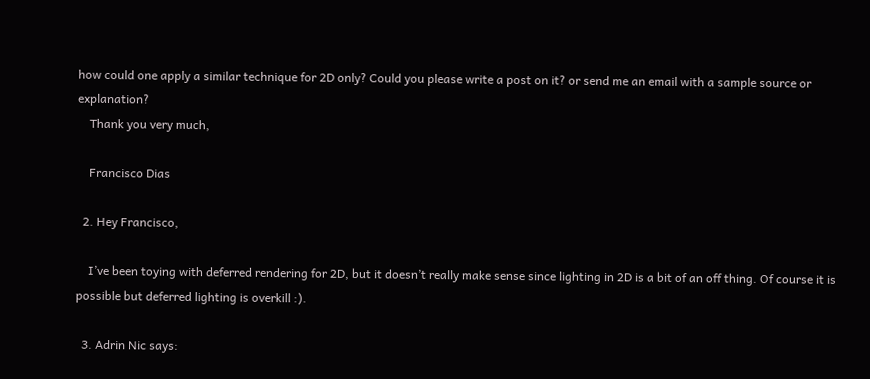how could one apply a similar technique for 2D only? Could you please write a post on it? or send me an email with a sample source or explanation?
    Thank you very much,

    Francisco Dias

  2. Hey Francisco,

    I’ve been toying with deferred rendering for 2D, but it doesn’t really make sense since lighting in 2D is a bit of an off thing. Of course it is possible but deferred lighting is overkill :).

  3. Adrin Nic says: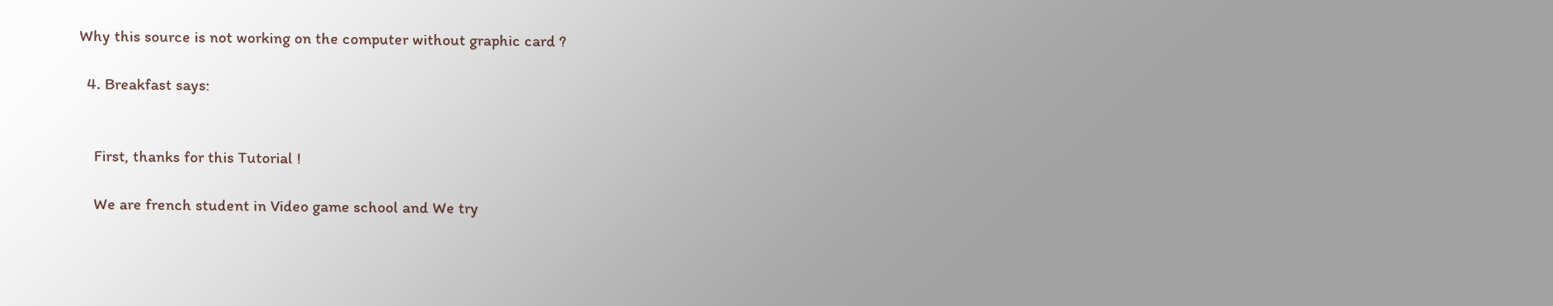Why this source is not working on the computer without graphic card ?

  4. Breakfast says:


    First, thanks for this Tutorial !

    We are french student in Video game school and We try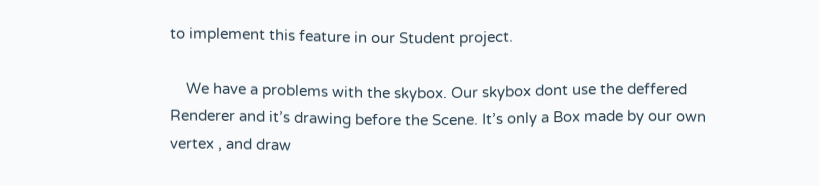to implement this feature in our Student project.

    We have a problems with the skybox. Our skybox dont use the deffered Renderer and it’s drawing before the Scene. It’s only a Box made by our own vertex , and draw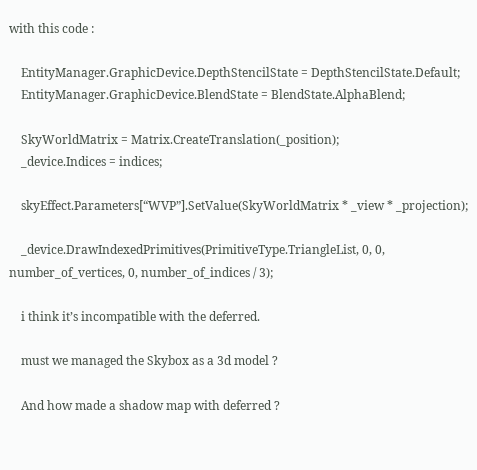with this code :

    EntityManager.GraphicDevice.DepthStencilState = DepthStencilState.Default;
    EntityManager.GraphicDevice.BlendState = BlendState.AlphaBlend;

    SkyWorldMatrix = Matrix.CreateTranslation(_position);
    _device.Indices = indices;

    skyEffect.Parameters[“WVP”].SetValue(SkyWorldMatrix * _view * _projection);

    _device.DrawIndexedPrimitives(PrimitiveType.TriangleList, 0, 0, number_of_vertices, 0, number_of_indices / 3);

    i think it’s incompatible with the deferred.

    must we managed the Skybox as a 3d model ?

    And how made a shadow map with deferred ?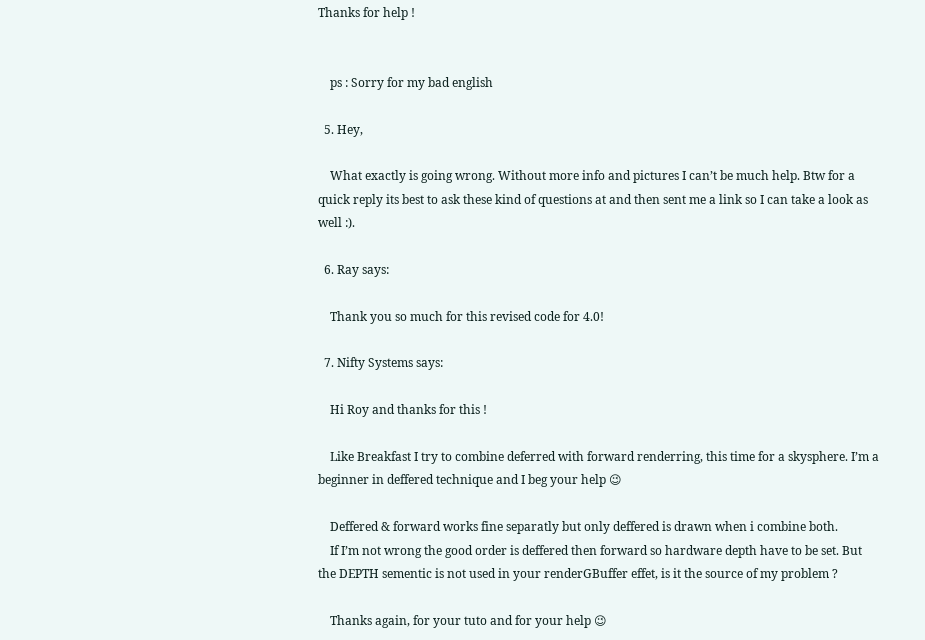Thanks for help !


    ps : Sorry for my bad english

  5. Hey,

    What exactly is going wrong. Without more info and pictures I can’t be much help. Btw for a quick reply its best to ask these kind of questions at and then sent me a link so I can take a look as well :).

  6. Ray says:

    Thank you so much for this revised code for 4.0!

  7. Nifty Systems says:

    Hi Roy and thanks for this !

    Like Breakfast I try to combine deferred with forward renderring, this time for a skysphere. I’m a beginner in deffered technique and I beg your help 😉

    Deffered & forward works fine separatly but only deffered is drawn when i combine both.
    If I’m not wrong the good order is deffered then forward so hardware depth have to be set. But the DEPTH sementic is not used in your renderGBuffer effet, is it the source of my problem ?

    Thanks again, for your tuto and for your help 😉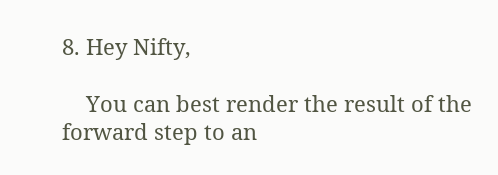8. Hey Nifty,

    You can best render the result of the forward step to an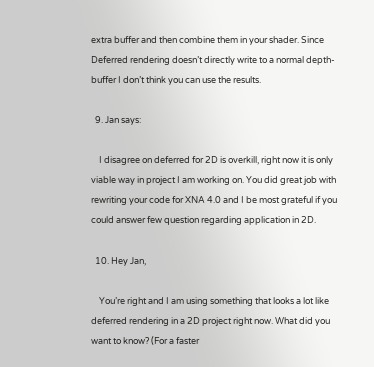extra buffer and then combine them in your shader. Since Deferred rendering doesn’t directly write to a normal depth-buffer I don’t think you can use the results.

  9. Jan says:

    I disagree on deferred for 2D is overkill, right now it is only viable way in project I am working on. You did great job with rewriting your code for XNA 4.0 and I be most grateful if you could answer few question regarding application in 2D.

  10. Hey Jan,

    You’re right and I am using something that looks a lot like deferred rendering in a 2D project right now. What did you want to know? (For a faster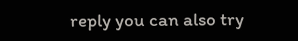reply you can also try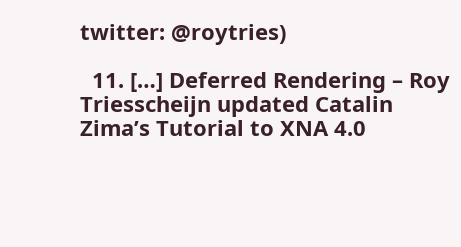twitter: @roytries)

  11. […] Deferred Rendering – Roy Triesscheijn updated Catalin Zima’s Tutorial to XNA 4.0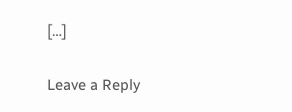[…]

Leave a Reply